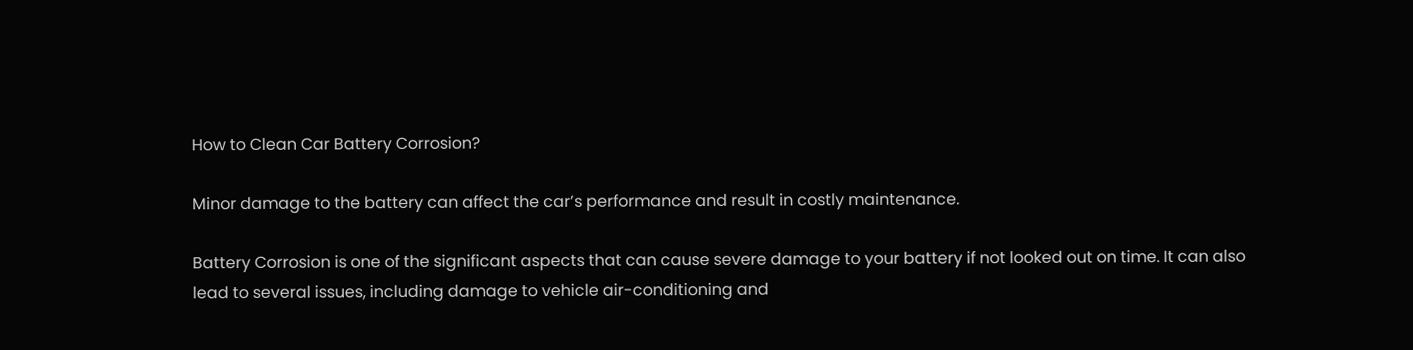How to Clean Car Battery Corrosion?

Minor damage to the battery can affect the car’s performance and result in costly maintenance.

Battery Corrosion is one of the significant aspects that can cause severe damage to your battery if not looked out on time. It can also lead to several issues, including damage to vehicle air-conditioning and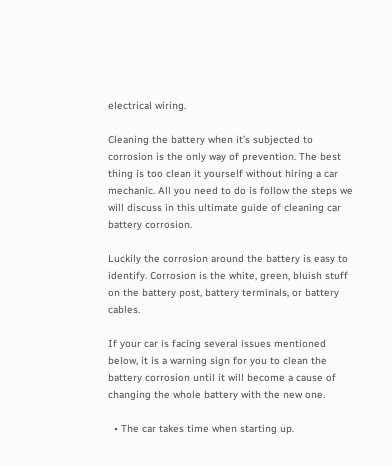electrical wiring.

Cleaning the battery when it’s subjected to corrosion is the only way of prevention. The best thing is too clean it yourself without hiring a car mechanic. All you need to do is follow the steps we will discuss in this ultimate guide of cleaning car battery corrosion.

Luckily the corrosion around the battery is easy to identify. Corrosion is the white, green, bluish stuff on the battery post, battery terminals, or battery cables.

If your car is facing several issues mentioned below, it is a warning sign for you to clean the battery corrosion until it will become a cause of changing the whole battery with the new one.

  • The car takes time when starting up.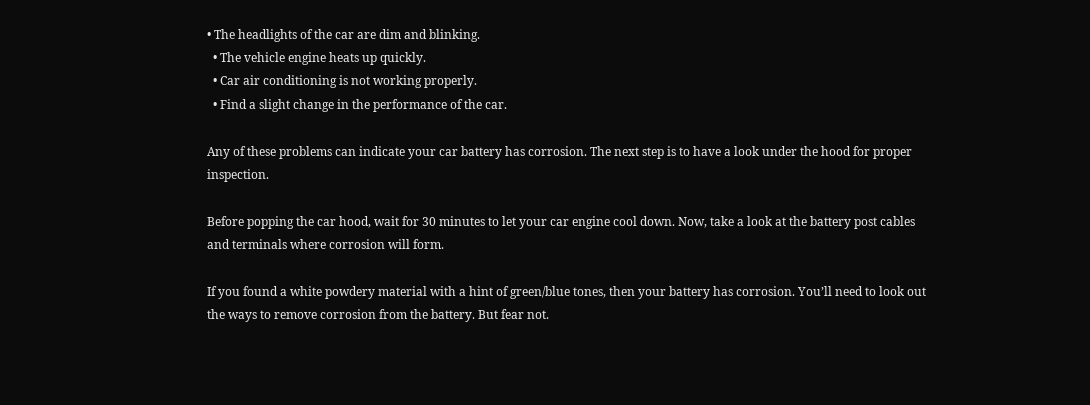• The headlights of the car are dim and blinking.
  • The vehicle engine heats up quickly.
  • Car air conditioning is not working properly.
  • Find a slight change in the performance of the car.

Any of these problems can indicate your car battery has corrosion. The next step is to have a look under the hood for proper inspection.

Before popping the car hood, wait for 30 minutes to let your car engine cool down. Now, take a look at the battery post cables and terminals where corrosion will form.

If you found a white powdery material with a hint of green/blue tones, then your battery has corrosion. You’ll need to look out the ways to remove corrosion from the battery. But fear not.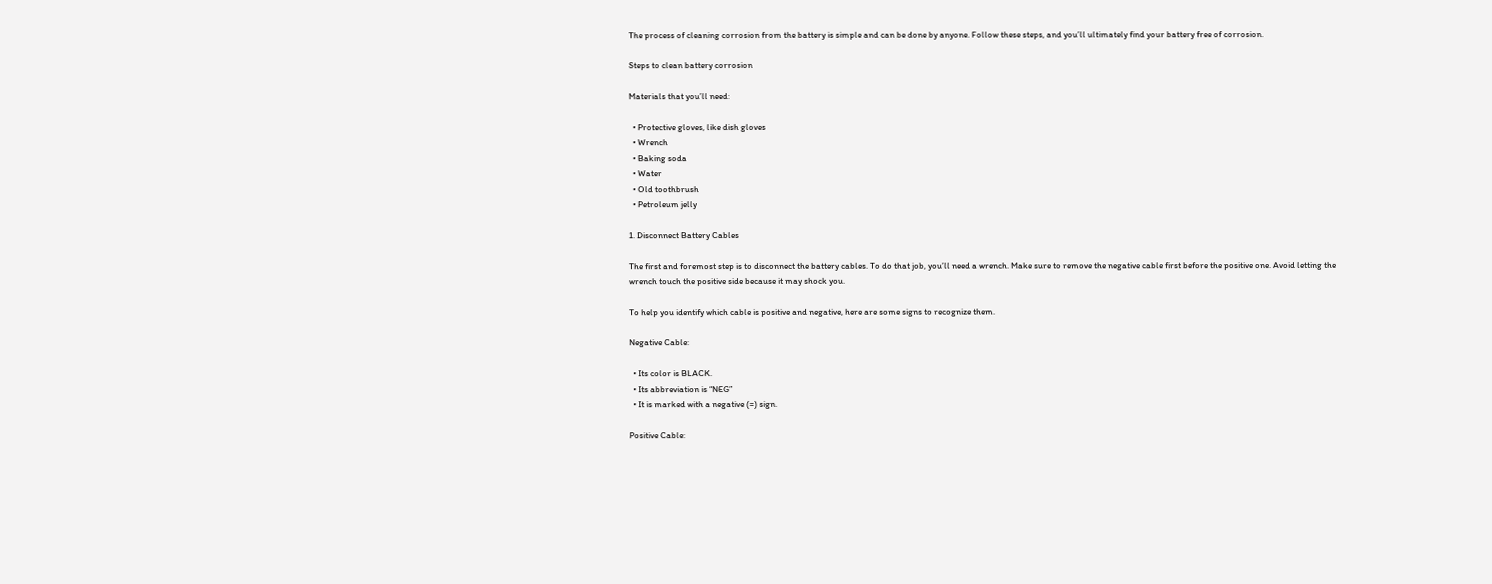The process of cleaning corrosion from the battery is simple and can be done by anyone. Follow these steps, and you’ll ultimately find your battery free of corrosion.

Steps to clean battery corrosion

Materials that you’ll need:

  • Protective gloves, like dish gloves
  • Wrench
  • Baking soda
  • Water
  • Old toothbrush
  • Petroleum jelly

1. Disconnect Battery Cables

The first and foremost step is to disconnect the battery cables. To do that job, you’ll need a wrench. Make sure to remove the negative cable first before the positive one. Avoid letting the wrench touch the positive side because it may shock you.

To help you identify which cable is positive and negative, here are some signs to recognize them.

Negative Cable:

  • Its color is BLACK.
  • Its abbreviation is “NEG”
  • It is marked with a negative (=) sign.

Positive Cable: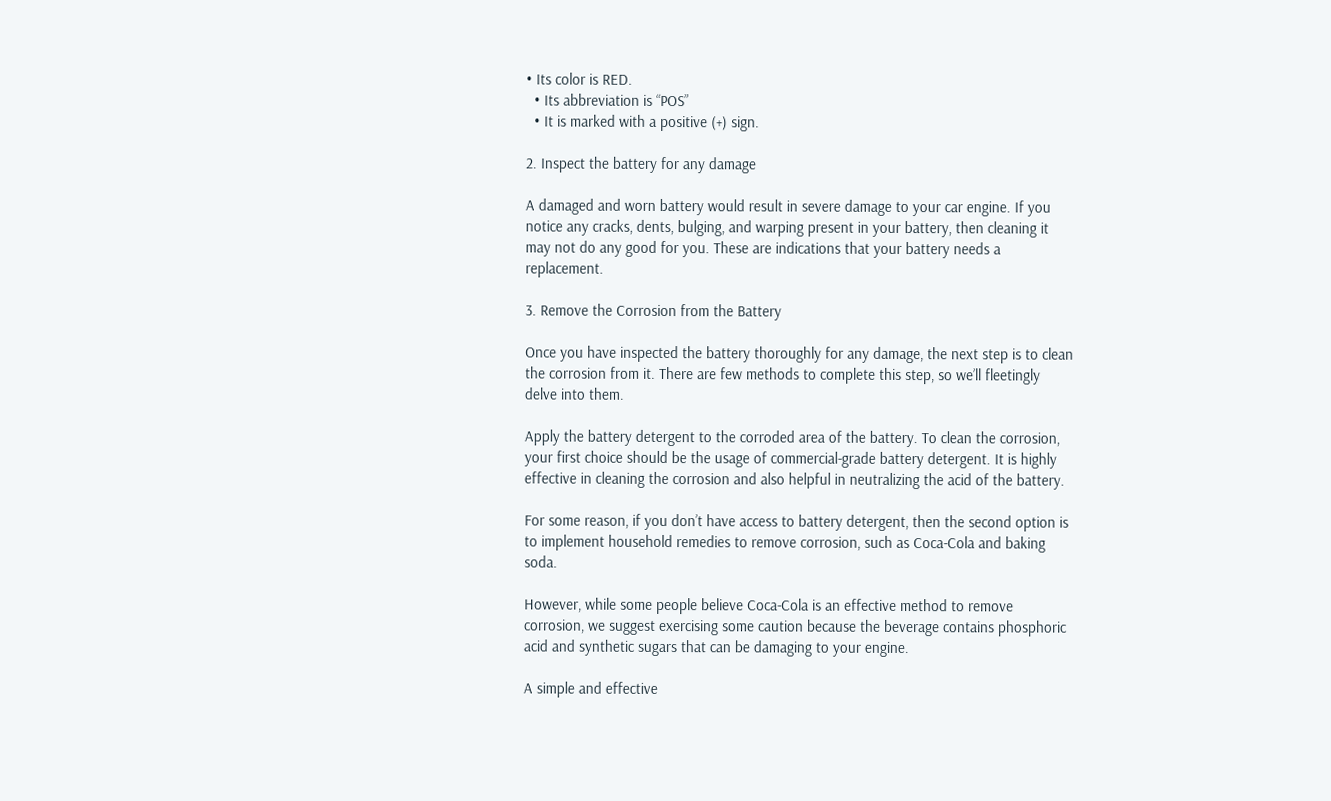• Its color is RED.
  • Its abbreviation is “POS”
  • It is marked with a positive (+) sign.

2. Inspect the battery for any damage

A damaged and worn battery would result in severe damage to your car engine. If you notice any cracks, dents, bulging, and warping present in your battery, then cleaning it may not do any good for you. These are indications that your battery needs a replacement.

3. Remove the Corrosion from the Battery

Once you have inspected the battery thoroughly for any damage, the next step is to clean the corrosion from it. There are few methods to complete this step, so we’ll fleetingly delve into them.

Apply the battery detergent to the corroded area of the battery. To clean the corrosion, your first choice should be the usage of commercial-grade battery detergent. It is highly effective in cleaning the corrosion and also helpful in neutralizing the acid of the battery.

For some reason, if you don’t have access to battery detergent, then the second option is to implement household remedies to remove corrosion, such as Coca-Cola and baking soda.

However, while some people believe Coca-Cola is an effective method to remove corrosion, we suggest exercising some caution because the beverage contains phosphoric acid and synthetic sugars that can be damaging to your engine.

A simple and effective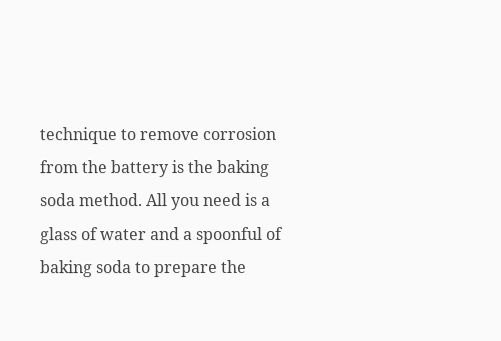technique to remove corrosion from the battery is the baking soda method. All you need is a glass of water and a spoonful of baking soda to prepare the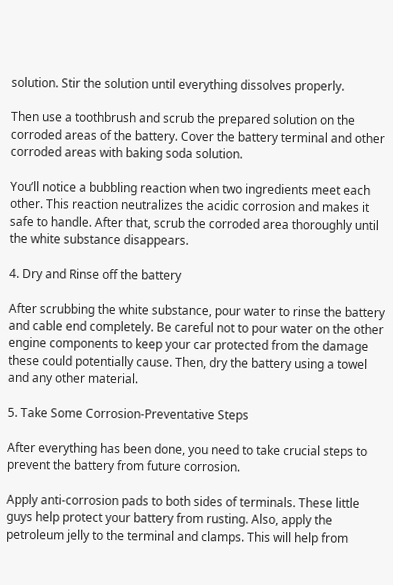solution. Stir the solution until everything dissolves properly.

Then use a toothbrush and scrub the prepared solution on the corroded areas of the battery. Cover the battery terminal and other corroded areas with baking soda solution.

You’ll notice a bubbling reaction when two ingredients meet each other. This reaction neutralizes the acidic corrosion and makes it safe to handle. After that, scrub the corroded area thoroughly until the white substance disappears.

4. Dry and Rinse off the battery

After scrubbing the white substance, pour water to rinse the battery and cable end completely. Be careful not to pour water on the other engine components to keep your car protected from the damage these could potentially cause. Then, dry the battery using a towel and any other material.

5. Take Some Corrosion-Preventative Steps

After everything has been done, you need to take crucial steps to prevent the battery from future corrosion.

Apply anti-corrosion pads to both sides of terminals. These little guys help protect your battery from rusting. Also, apply the petroleum jelly to the terminal and clamps. This will help from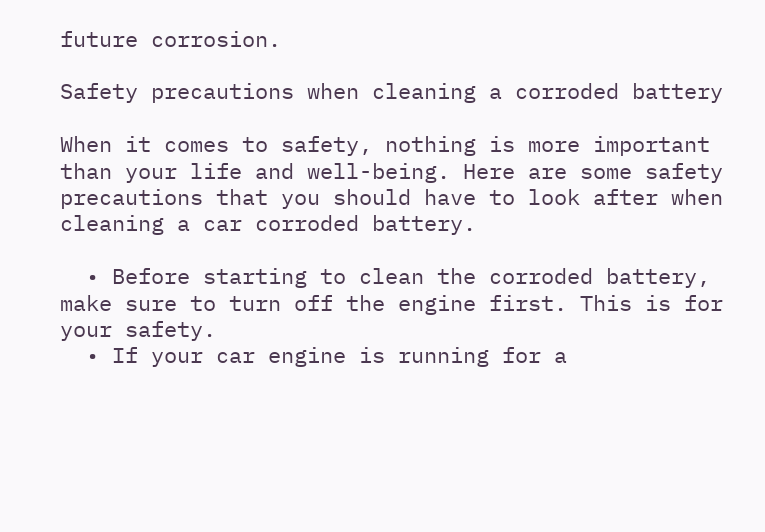future corrosion.

Safety precautions when cleaning a corroded battery

When it comes to safety, nothing is more important than your life and well-being. Here are some safety precautions that you should have to look after when cleaning a car corroded battery.

  • Before starting to clean the corroded battery, make sure to turn off the engine first. This is for your safety.
  • If your car engine is running for a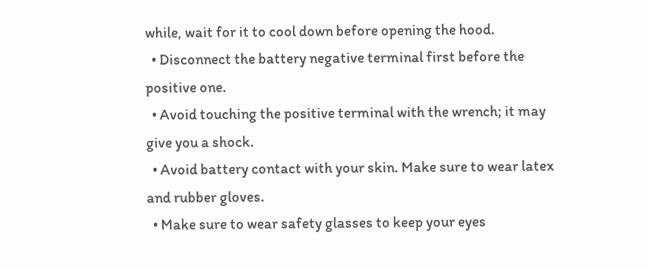while, wait for it to cool down before opening the hood.
  • Disconnect the battery negative terminal first before the positive one.
  • Avoid touching the positive terminal with the wrench; it may give you a shock.
  • Avoid battery contact with your skin. Make sure to wear latex and rubber gloves.
  • Make sure to wear safety glasses to keep your eyes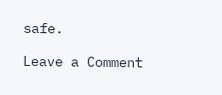safe.

Leave a Comment